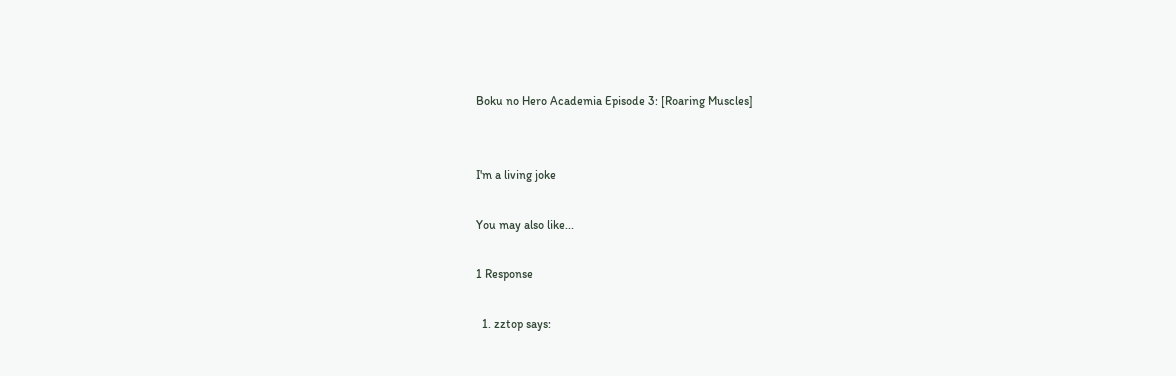Boku no Hero Academia Episode 3: [Roaring Muscles]


I'm a living joke

You may also like...

1 Response

  1. zztop says: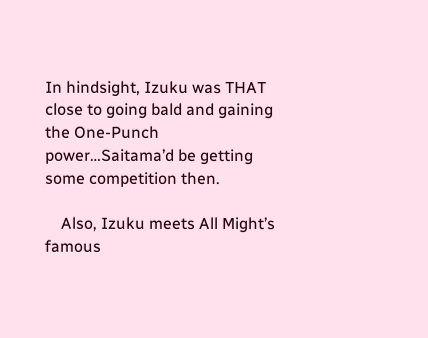In hindsight, Izuku was THAT close to going bald and gaining the One-Punch power…Saitama’d be getting some competition then.

    Also, Izuku meets All Might’s famous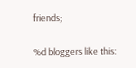friends;

%d bloggers like this: